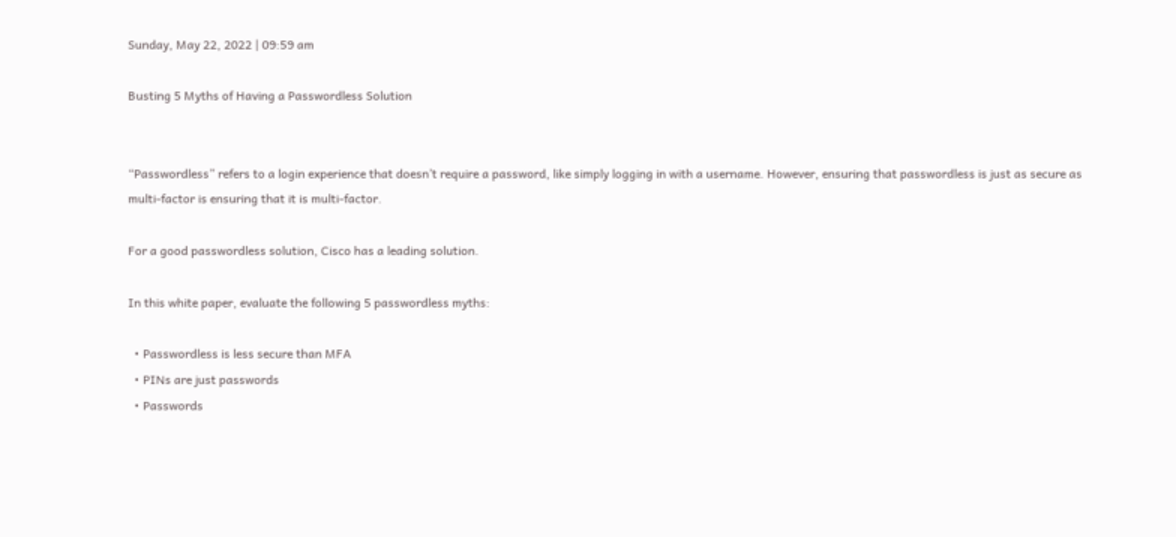Sunday, May 22, 2022 | 09:59 am

Busting 5 Myths of Having a Passwordless Solution


“Passwordless” refers to a login experience that doesn’t require a password, like simply logging in with a username. However, ensuring that passwordless is just as secure as multi-factor is ensuring that it is multi-factor.

For a good passwordless solution, Cisco has a leading solution.

In this white paper, evaluate the following 5 passwordless myths:

  • Passwordless is less secure than MFA
  • PINs are just passwords
  • Passwords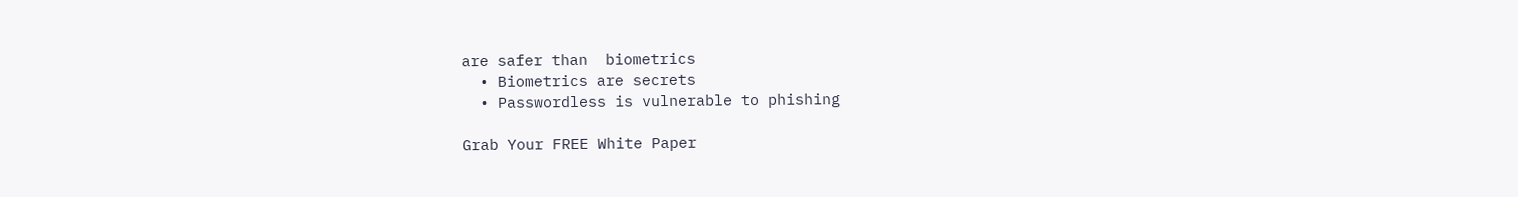are safer than  biometrics
  • Biometrics are secrets
  • Passwordless is vulnerable to phishing

Grab Your FREE White Paper